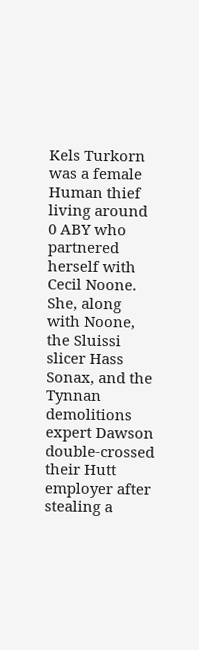Kels Turkorn was a female Human thief living around 0 ABY who partnered herself with Cecil Noone. She, along with Noone, the Sluissi slicer Hass Sonax, and the Tynnan demolitions expert Dawson double-crossed their Hutt employer after stealing a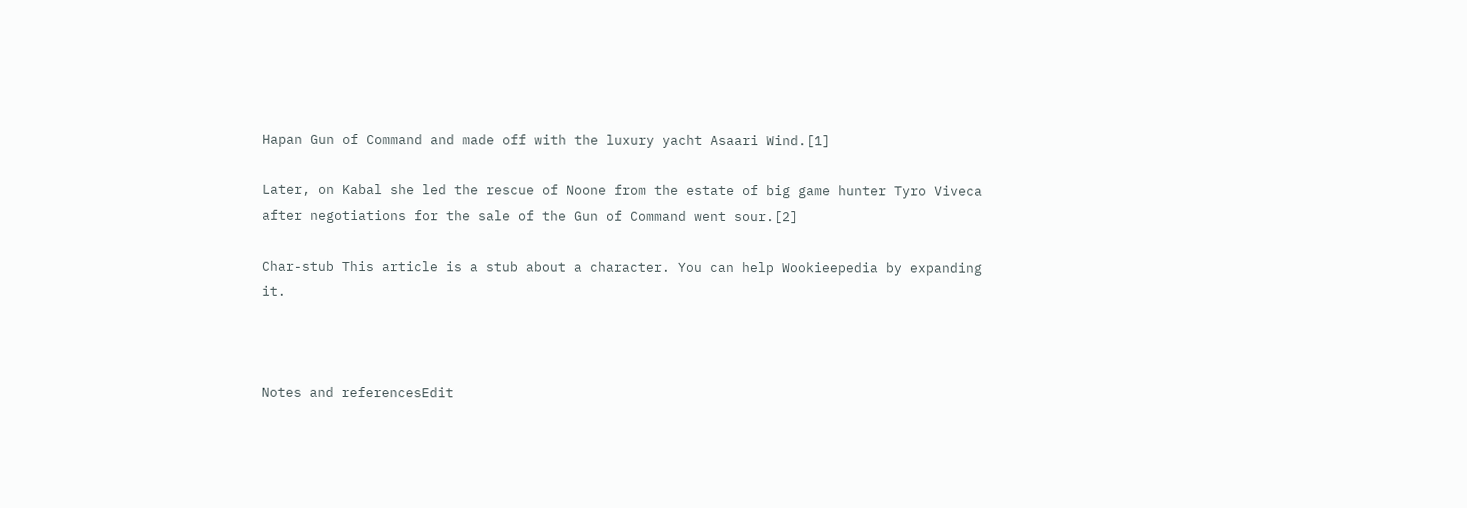Hapan Gun of Command and made off with the luxury yacht Asaari Wind.[1]

Later, on Kabal she led the rescue of Noone from the estate of big game hunter Tyro Viveca after negotiations for the sale of the Gun of Command went sour.[2]

Char-stub This article is a stub about a character. You can help Wookieepedia by expanding it.



Notes and referencesEdit